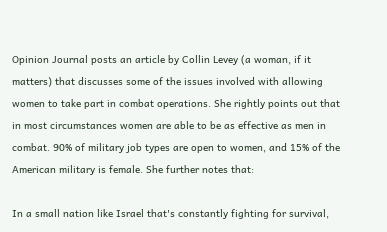Opinion Journal posts an article by Collin Levey (a woman, if it matters) that discusses some of the issues involved with allowing women to take part in combat operations. She rightly points out that in most circumstances women are able to be as effective as men in combat. 90% of military job types are open to women, and 15% of the American military is female. She further notes that:

In a small nation like Israel that's constantly fighting for survival,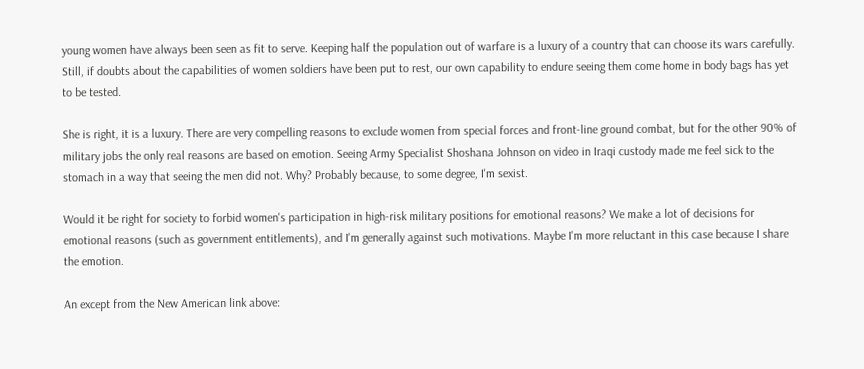young women have always been seen as fit to serve. Keeping half the population out of warfare is a luxury of a country that can choose its wars carefully. Still, if doubts about the capabilities of women soldiers have been put to rest, our own capability to endure seeing them come home in body bags has yet to be tested.

She is right, it is a luxury. There are very compelling reasons to exclude women from special forces and front-line ground combat, but for the other 90% of military jobs the only real reasons are based on emotion. Seeing Army Specialist Shoshana Johnson on video in Iraqi custody made me feel sick to the stomach in a way that seeing the men did not. Why? Probably because, to some degree, I'm sexist.

Would it be right for society to forbid women's participation in high-risk military positions for emotional reasons? We make a lot of decisions for emotional reasons (such as government entitlements), and I'm generally against such motivations. Maybe I'm more reluctant in this case because I share the emotion.

An except from the New American link above: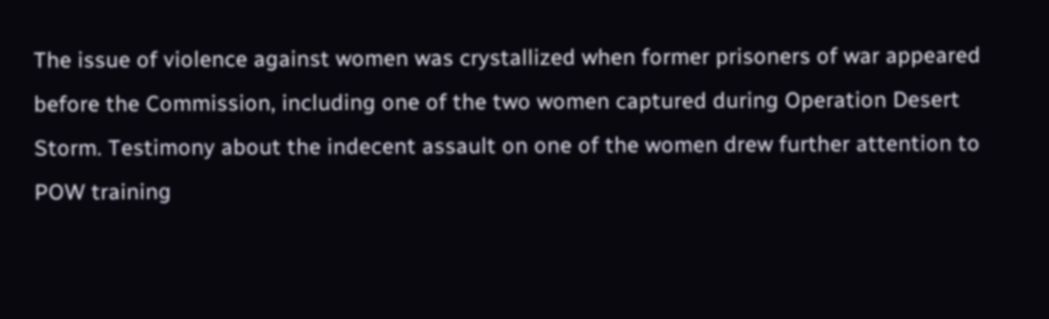The issue of violence against women was crystallized when former prisoners of war appeared before the Commission, including one of the two women captured during Operation Desert Storm. Testimony about the indecent assault on one of the women drew further attention to POW training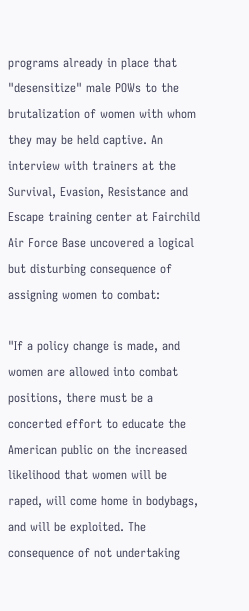programs already in place that "desensitize" male POWs to the brutalization of women with whom they may be held captive. An interview with trainers at the Survival, Evasion, Resistance and Escape training center at Fairchild Air Force Base uncovered a logical but disturbing consequence of assigning women to combat:

"If a policy change is made, and women are allowed into combat positions, there must be a concerted effort to educate the American public on the increased likelihood that women will be raped, will come home in bodybags, and will be exploited. The consequence of not undertaking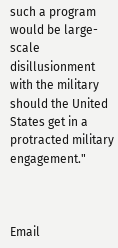such a program would be large-scale disillusionment with the military should the United States get in a protracted military engagement."



Email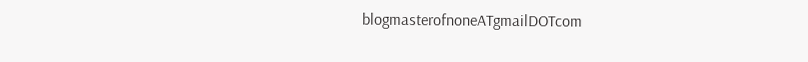blogmasterofnoneATgmailDOTcom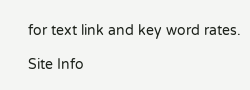for text link and key word rates.

Site Info